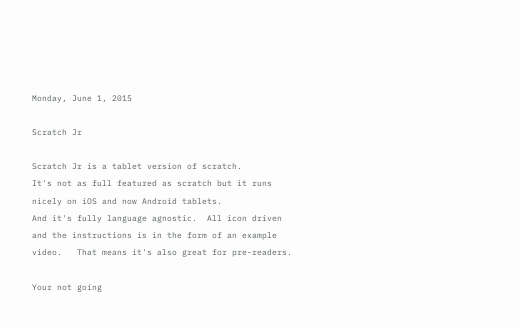Monday, June 1, 2015

Scratch Jr

Scratch Jr is a tablet version of scratch.
It's not as full featured as scratch but it runs nicely on iOS and now Android tablets.
And it's fully language agnostic.  All icon driven and the instructions is in the form of an example video.   That means it's also great for pre-readers.

Your not going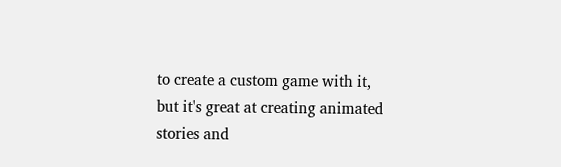to create a custom game with it, but it's great at creating animated stories and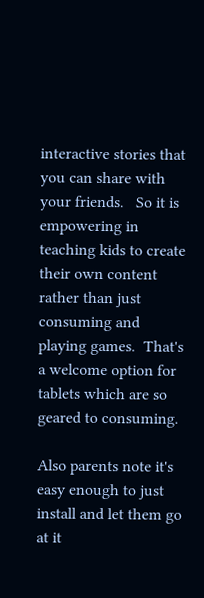interactive stories that you can share with your friends.   So it is empowering in teaching kids to create their own content rather than just consuming and playing games.  That's a welcome option for tablets which are so geared to consuming.

Also parents note it's easy enough to just install and let them go at it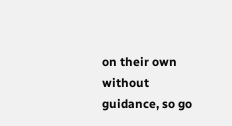on their own without guidance, so go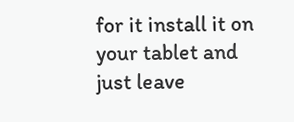for it install it on your tablet and just leave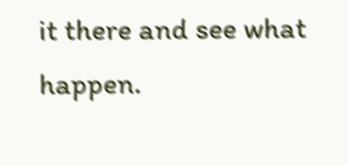it there and see what happen.